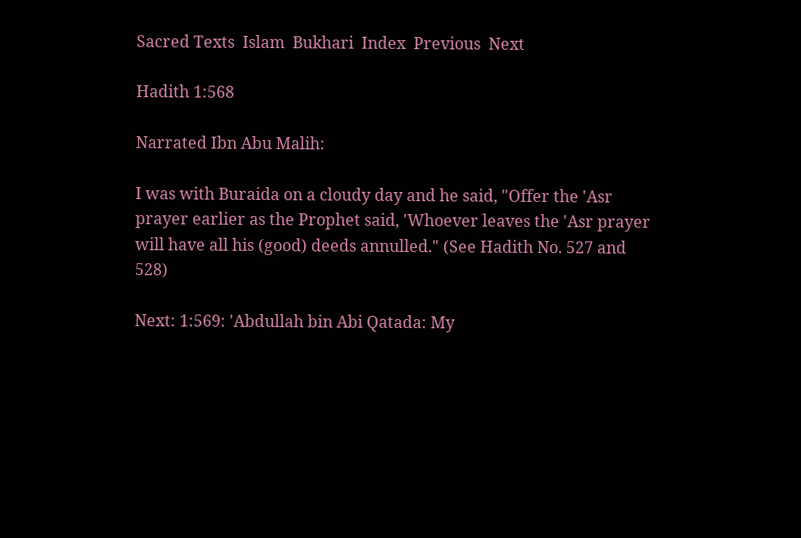Sacred Texts  Islam  Bukhari  Index  Previous  Next

Hadith 1:568

Narrated Ibn Abu Malih:

I was with Buraida on a cloudy day and he said, "Offer the 'Asr prayer earlier as the Prophet said, 'Whoever leaves the 'Asr prayer will have all his (good) deeds annulled." (See Hadith No. 527 and 528)

Next: 1:569: 'Abdullah bin Abi Qatada: My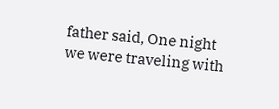father said, One night we were traveling with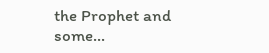the Prophet and some...